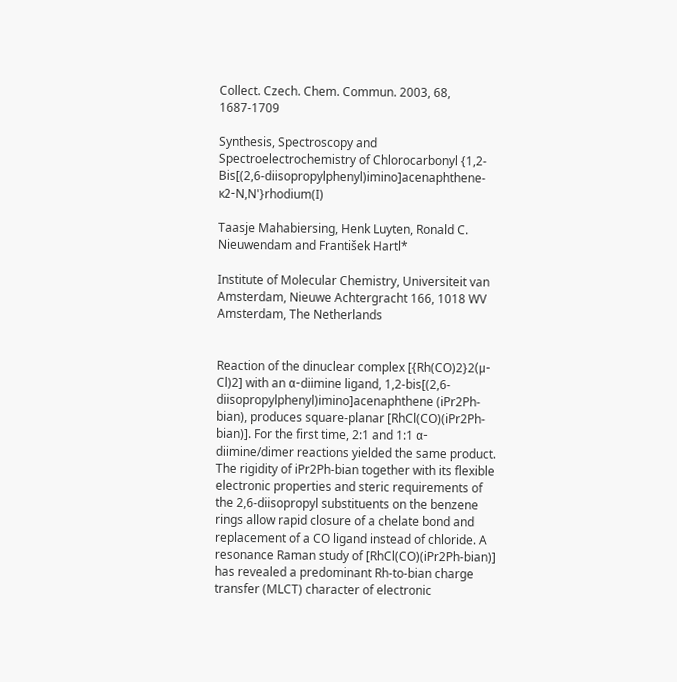Collect. Czech. Chem. Commun. 2003, 68, 1687-1709

Synthesis, Spectroscopy and Spectroelectrochemistry of Chlorocarbonyl {1,2-Bis[(2,6-diisopropylphenyl)imino]acenaphthene-κ2-N,N'}rhodium(I)

Taasje Mahabiersing, Henk Luyten, Ronald C. Nieuwendam and František Hartl*

Institute of Molecular Chemistry, Universiteit van Amsterdam, Nieuwe Achtergracht 166, 1018 WV Amsterdam, The Netherlands


Reaction of the dinuclear complex [{Rh(CO)2}2(μ-Cl)2] with an α-diimine ligand, 1,2-bis[(2,6-diisopropylphenyl)imino]acenaphthene (iPr2Ph-bian), produces square-planar [RhCl(CO)(iPr2Ph-bian)]. For the first time, 2:1 and 1:1 α-diimine/dimer reactions yielded the same product. The rigidity of iPr2Ph-bian together with its flexible electronic properties and steric requirements of the 2,6-diisopropyl substituents on the benzene rings allow rapid closure of a chelate bond and replacement of a CO ligand instead of chloride. A resonance Raman study of [RhCl(CO)(iPr2Ph-bian)] has revealed a predominant Rh-to-bian charge transfer (MLCT) character of electronic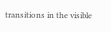transitions in the visible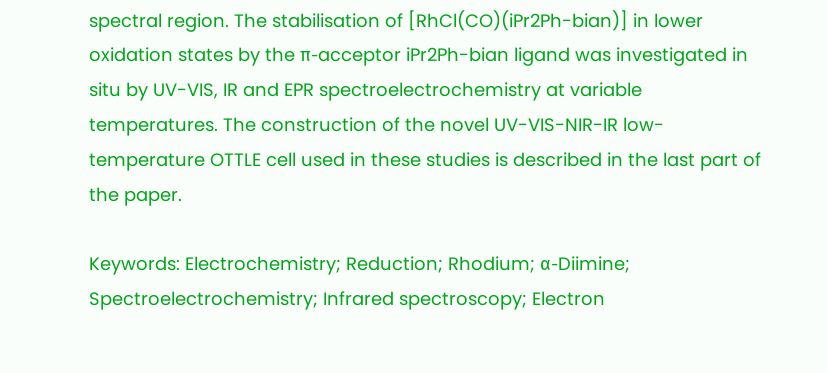spectral region. The stabilisation of [RhCl(CO)(iPr2Ph-bian)] in lower oxidation states by the π-acceptor iPr2Ph-bian ligand was investigated in situ by UV-VIS, IR and EPR spectroelectrochemistry at variable temperatures. The construction of the novel UV-VIS-NIR-IR low-temperature OTTLE cell used in these studies is described in the last part of the paper.

Keywords: Electrochemistry; Reduction; Rhodium; α-Diimine; Spectroelectrochemistry; Infrared spectroscopy; Electron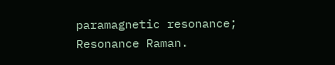paramagnetic resonance; Resonance Raman.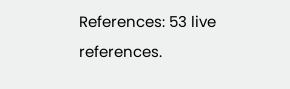References: 53 live references.